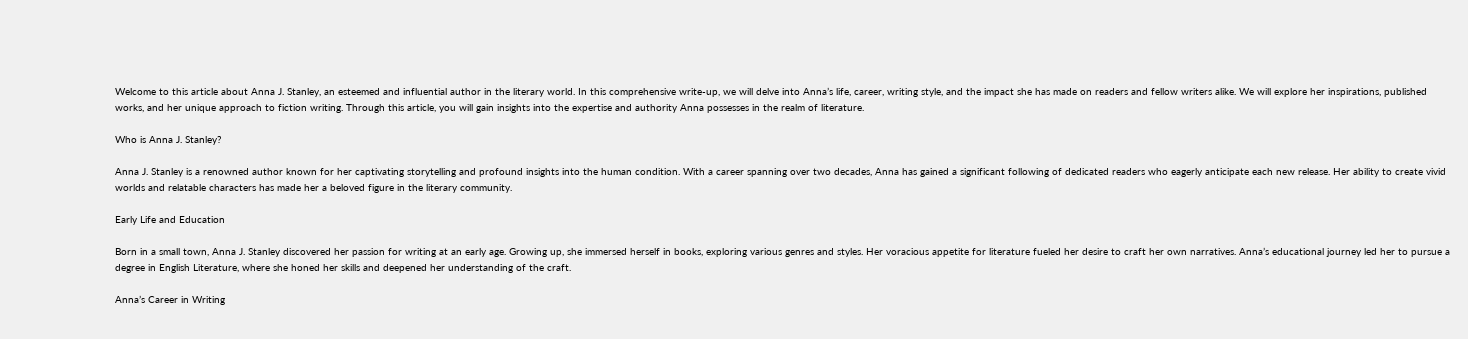Welcome to this article about Anna J. Stanley, an esteemed and influential author in the literary world. In this comprehensive write-up, we will delve into Anna’s life, career, writing style, and the impact she has made on readers and fellow writers alike. We will explore her inspirations, published works, and her unique approach to fiction writing. Through this article, you will gain insights into the expertise and authority Anna possesses in the realm of literature.

Who is Anna J. Stanley?

Anna J. Stanley is a renowned author known for her captivating storytelling and profound insights into the human condition. With a career spanning over two decades, Anna has gained a significant following of dedicated readers who eagerly anticipate each new release. Her ability to create vivid worlds and relatable characters has made her a beloved figure in the literary community.

Early Life and Education

Born in a small town, Anna J. Stanley discovered her passion for writing at an early age. Growing up, she immersed herself in books, exploring various genres and styles. Her voracious appetite for literature fueled her desire to craft her own narratives. Anna’s educational journey led her to pursue a degree in English Literature, where she honed her skills and deepened her understanding of the craft.

Anna’s Career in Writing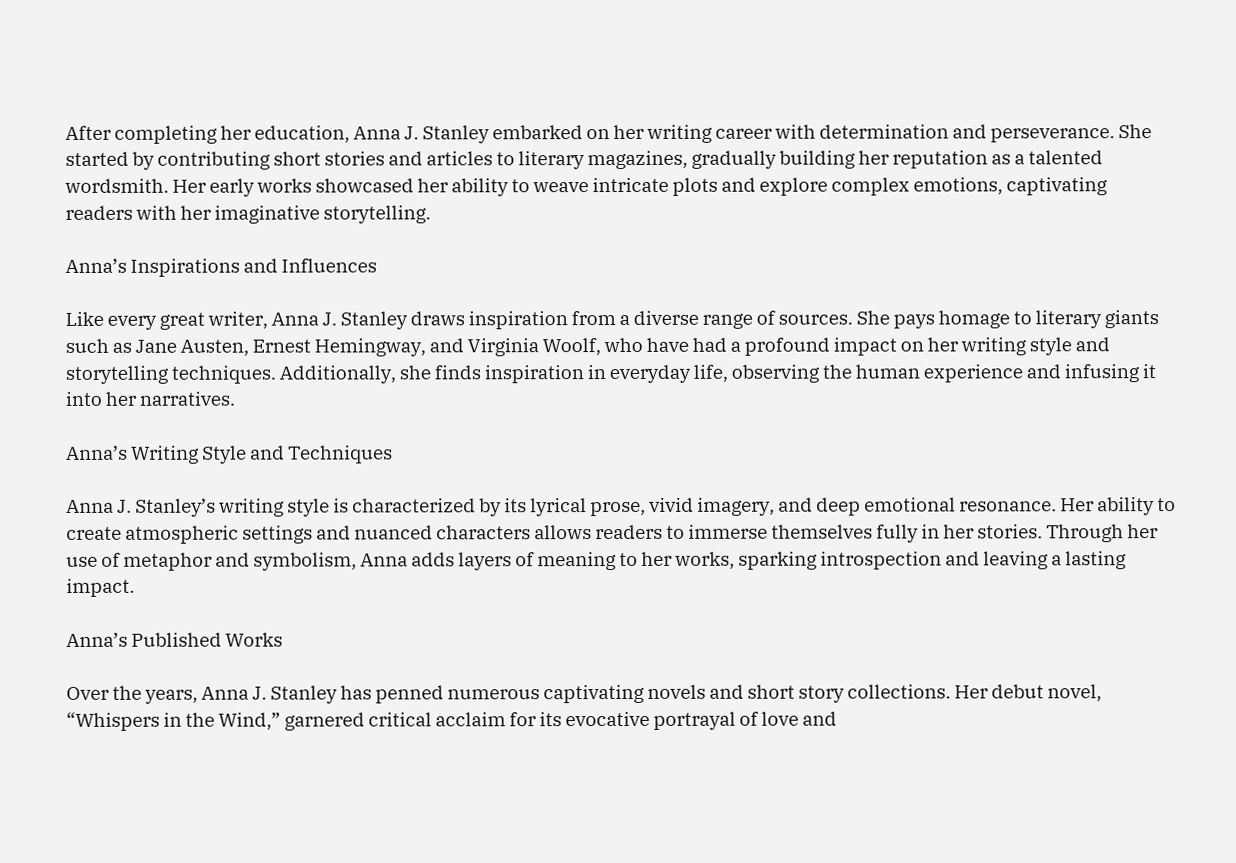After completing her education, Anna J. Stanley embarked on her writing career with determination and perseverance. She started by contributing short stories and articles to literary magazines, gradually building her reputation as a talented wordsmith. Her early works showcased her ability to weave intricate plots and explore complex emotions, captivating readers with her imaginative storytelling.

Anna’s Inspirations and Influences

Like every great writer, Anna J. Stanley draws inspiration from a diverse range of sources. She pays homage to literary giants such as Jane Austen, Ernest Hemingway, and Virginia Woolf, who have had a profound impact on her writing style and storytelling techniques. Additionally, she finds inspiration in everyday life, observing the human experience and infusing it into her narratives.

Anna’s Writing Style and Techniques

Anna J. Stanley’s writing style is characterized by its lyrical prose, vivid imagery, and deep emotional resonance. Her ability to create atmospheric settings and nuanced characters allows readers to immerse themselves fully in her stories. Through her use of metaphor and symbolism, Anna adds layers of meaning to her works, sparking introspection and leaving a lasting impact.

Anna’s Published Works

Over the years, Anna J. Stanley has penned numerous captivating novels and short story collections. Her debut novel, “Whispers in the Wind,” garnered critical acclaim for its evocative portrayal of love and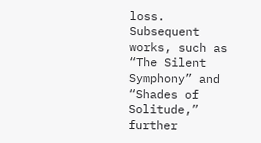loss. Subsequent works, such as “The Silent Symphony” and “Shades of Solitude,” further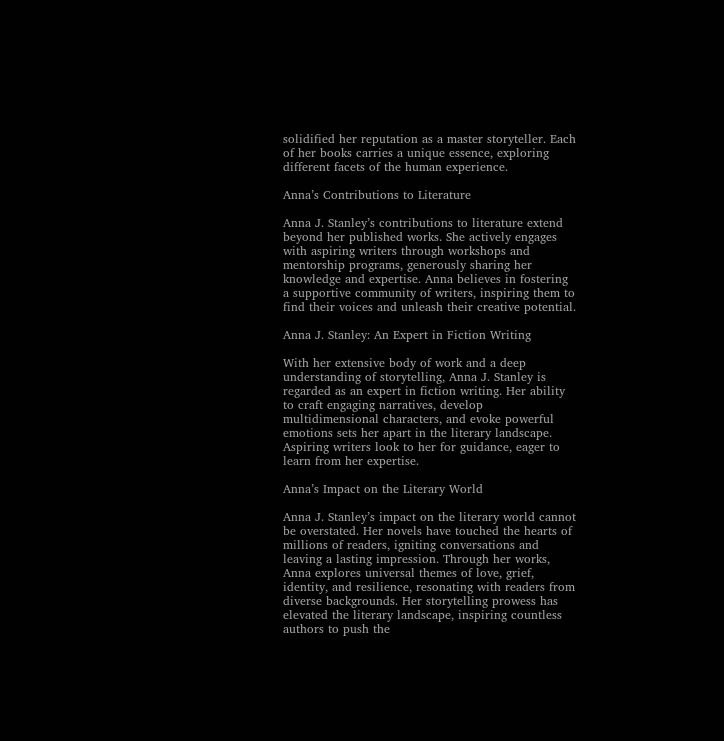solidified her reputation as a master storyteller. Each of her books carries a unique essence, exploring different facets of the human experience.

Anna’s Contributions to Literature

Anna J. Stanley’s contributions to literature extend beyond her published works. She actively engages with aspiring writers through workshops and mentorship programs, generously sharing her knowledge and expertise. Anna believes in fostering a supportive community of writers, inspiring them to find their voices and unleash their creative potential.

Anna J. Stanley: An Expert in Fiction Writing

With her extensive body of work and a deep understanding of storytelling, Anna J. Stanley is regarded as an expert in fiction writing. Her ability to craft engaging narratives, develop multidimensional characters, and evoke powerful emotions sets her apart in the literary landscape. Aspiring writers look to her for guidance, eager to learn from her expertise.

Anna’s Impact on the Literary World

Anna J. Stanley’s impact on the literary world cannot be overstated. Her novels have touched the hearts of millions of readers, igniting conversations and leaving a lasting impression. Through her works, Anna explores universal themes of love, grief, identity, and resilience, resonating with readers from diverse backgrounds. Her storytelling prowess has elevated the literary landscape, inspiring countless authors to push the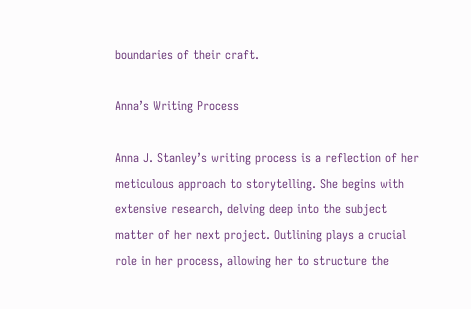boundaries of their craft.

Anna’s Writing Process

Anna J. Stanley’s writing process is a reflection of her meticulous approach to storytelling. She begins with extensive research, delving deep into the subject matter of her next project. Outlining plays a crucial role in her process, allowing her to structure the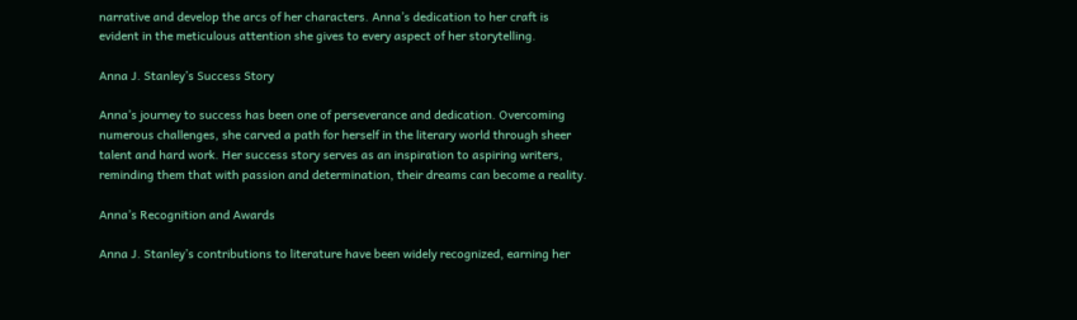narrative and develop the arcs of her characters. Anna’s dedication to her craft is evident in the meticulous attention she gives to every aspect of her storytelling.

Anna J. Stanley’s Success Story

Anna’s journey to success has been one of perseverance and dedication. Overcoming numerous challenges, she carved a path for herself in the literary world through sheer talent and hard work. Her success story serves as an inspiration to aspiring writers, reminding them that with passion and determination, their dreams can become a reality.

Anna’s Recognition and Awards

Anna J. Stanley’s contributions to literature have been widely recognized, earning her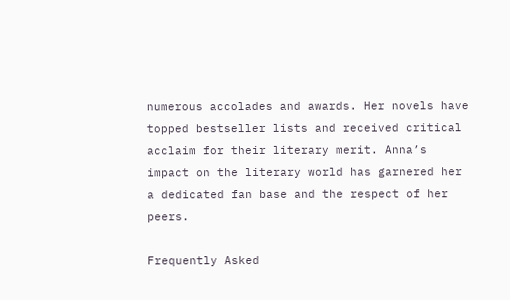numerous accolades and awards. Her novels have topped bestseller lists and received critical acclaim for their literary merit. Anna’s impact on the literary world has garnered her a dedicated fan base and the respect of her peers.

Frequently Asked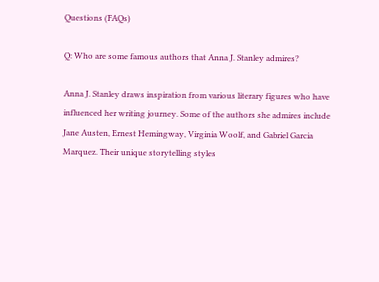Questions (FAQs)

Q: Who are some famous authors that Anna J. Stanley admires?

Anna J. Stanley draws inspiration from various literary figures who have influenced her writing journey. Some of the authors she admires include Jane Austen, Ernest Hemingway, Virginia Woolf, and Gabriel Garcia Marquez. Their unique storytelling styles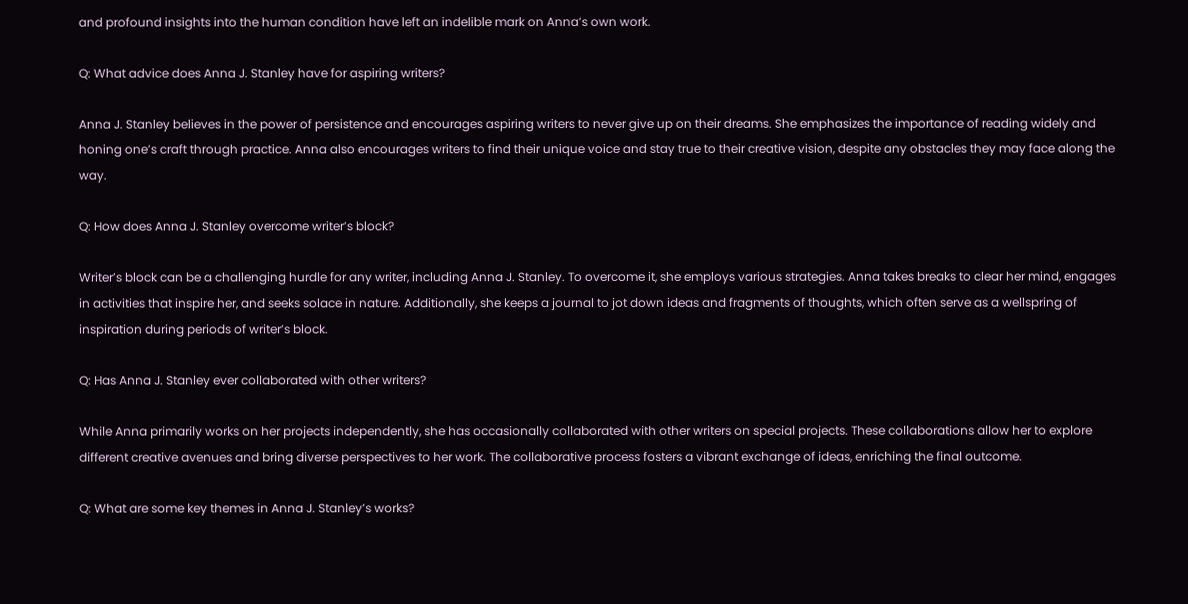and profound insights into the human condition have left an indelible mark on Anna’s own work.

Q: What advice does Anna J. Stanley have for aspiring writers?

Anna J. Stanley believes in the power of persistence and encourages aspiring writers to never give up on their dreams. She emphasizes the importance of reading widely and honing one’s craft through practice. Anna also encourages writers to find their unique voice and stay true to their creative vision, despite any obstacles they may face along the way.

Q: How does Anna J. Stanley overcome writer’s block?

Writer’s block can be a challenging hurdle for any writer, including Anna J. Stanley. To overcome it, she employs various strategies. Anna takes breaks to clear her mind, engages in activities that inspire her, and seeks solace in nature. Additionally, she keeps a journal to jot down ideas and fragments of thoughts, which often serve as a wellspring of inspiration during periods of writer’s block.

Q: Has Anna J. Stanley ever collaborated with other writers?

While Anna primarily works on her projects independently, she has occasionally collaborated with other writers on special projects. These collaborations allow her to explore different creative avenues and bring diverse perspectives to her work. The collaborative process fosters a vibrant exchange of ideas, enriching the final outcome.

Q: What are some key themes in Anna J. Stanley’s works?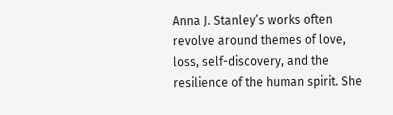Anna J. Stanley’s works often revolve around themes of love, loss, self-discovery, and the resilience of the human spirit. She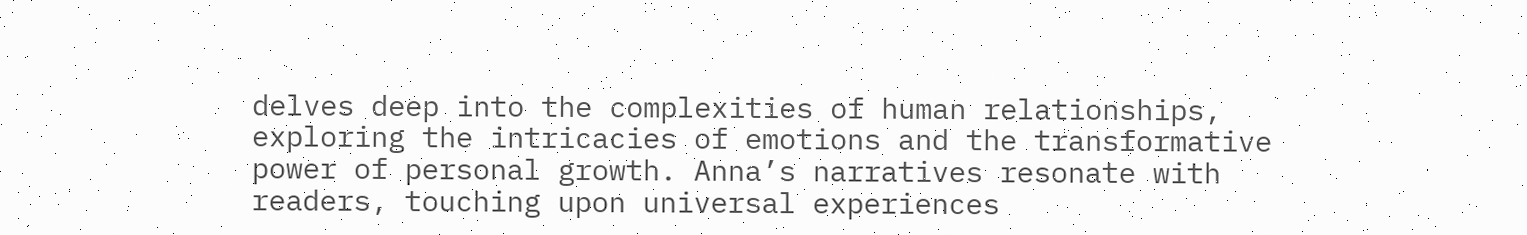delves deep into the complexities of human relationships, exploring the intricacies of emotions and the transformative power of personal growth. Anna’s narratives resonate with readers, touching upon universal experiences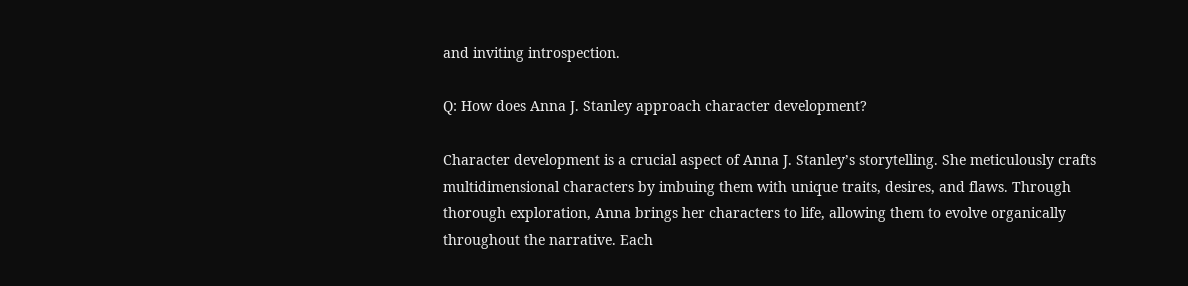and inviting introspection.

Q: How does Anna J. Stanley approach character development?

Character development is a crucial aspect of Anna J. Stanley’s storytelling. She meticulously crafts multidimensional characters by imbuing them with unique traits, desires, and flaws. Through thorough exploration, Anna brings her characters to life, allowing them to evolve organically throughout the narrative. Each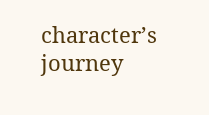character’s journey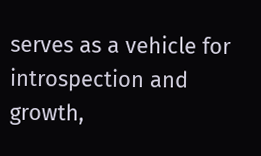serves as a vehicle for introspection and growth,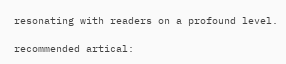resonating with readers on a profound level.

recommended artical: